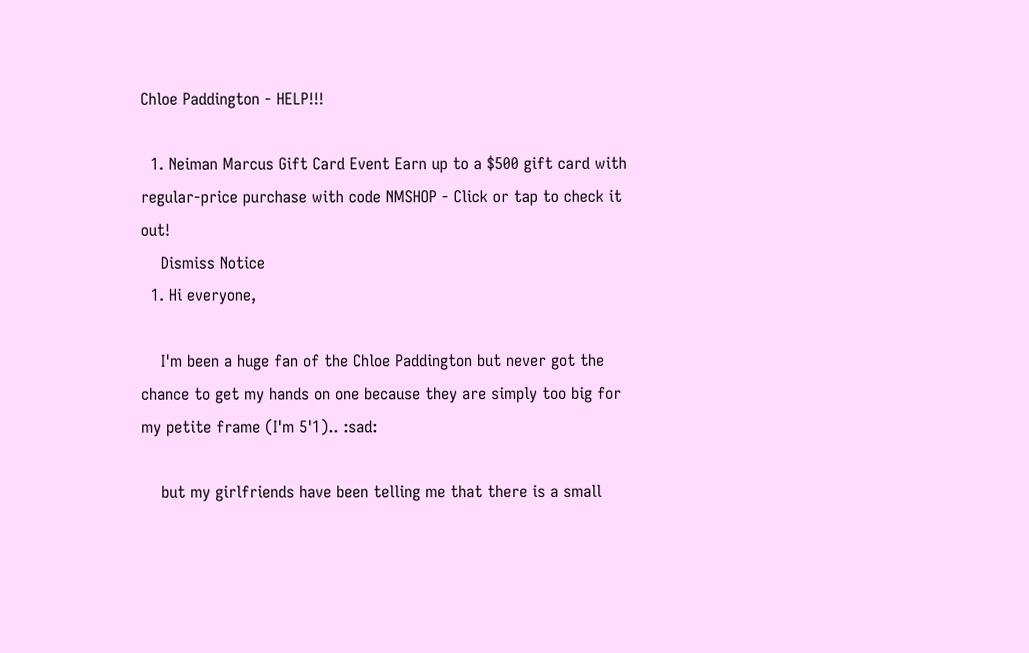Chloe Paddington - HELP!!!

  1. Neiman Marcus Gift Card Event Earn up to a $500 gift card with regular-price purchase with code NMSHOP - Click or tap to check it out!
    Dismiss Notice
  1. Hi everyone,

    I'm been a huge fan of the Chloe Paddington but never got the chance to get my hands on one because they are simply too big for my petite frame (I'm 5'1).. :sad:

    but my girlfriends have been telling me that there is a small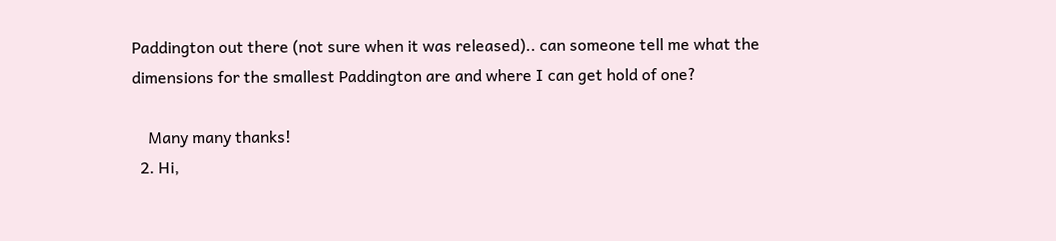Paddington out there (not sure when it was released).. can someone tell me what the dimensions for the smallest Paddington are and where I can get hold of one?

    Many many thanks!
  2. Hi,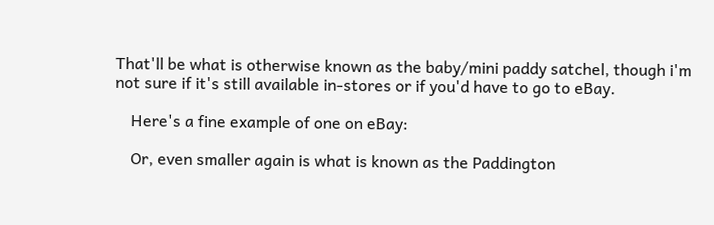That'll be what is otherwise known as the baby/mini paddy satchel, though i'm not sure if it's still available in-stores or if you'd have to go to eBay.

    Here's a fine example of one on eBay:

    Or, even smaller again is what is known as the Paddington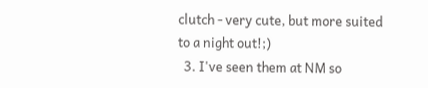clutch - very cute, but more suited to a night out!;)
  3. I've seen them at NM so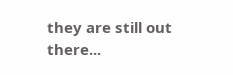they are still out there...